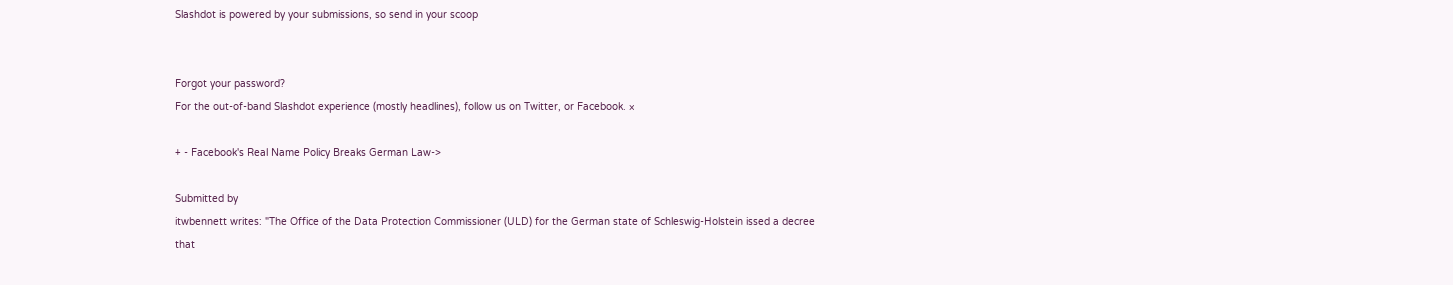Slashdot is powered by your submissions, so send in your scoop


Forgot your password?
For the out-of-band Slashdot experience (mostly headlines), follow us on Twitter, or Facebook. ×

+ - Facebook's Real Name Policy Breaks German Law->

Submitted by
itwbennett writes: "The Office of the Data Protection Commissioner (ULD) for the German state of Schleswig-Holstein issed a decree that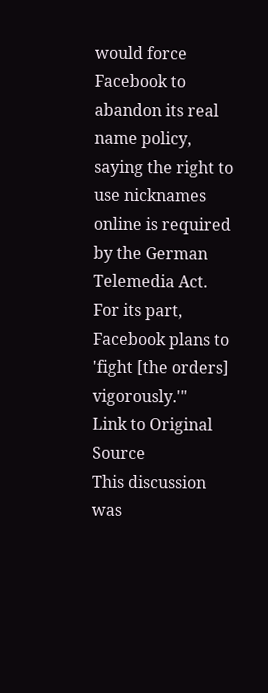would force Facebook to abandon its real name policy, saying the right to use nicknames online is required by the German Telemedia Act. For its part, Facebook plans to 'fight [the orders] vigorously.'"
Link to Original Source
This discussion was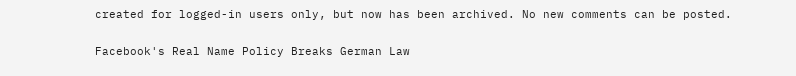created for logged-in users only, but now has been archived. No new comments can be posted.

Facebook's Real Name Policy Breaks German Law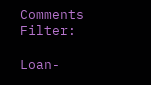Comments Filter:

Loan-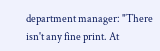department manager: "There isn't any fine print. At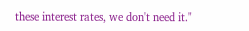these interest rates, we don't need it."